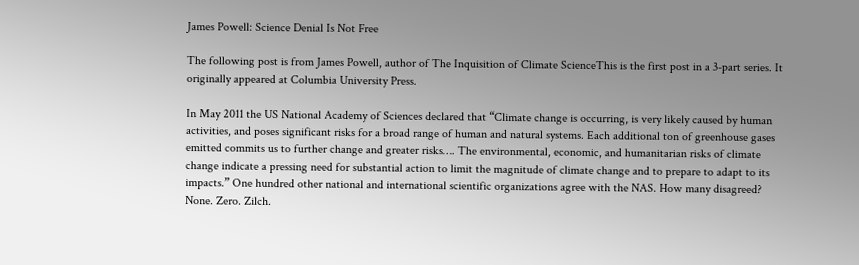James Powell: Science Denial Is Not Free

The following post is from James Powell, author of The Inquisition of Climate ScienceThis is the first post in a 3-part series. It originally appeared at Columbia University Press.

In May 2011 the US National Academy of Sciences declared that “Climate change is occurring, is very likely caused by human activities, and poses significant risks for a broad range of human and natural systems. Each additional ton of greenhouse gases emitted commits us to further change and greater risks…. The environmental, economic, and humanitarian risks of climate change indicate a pressing need for substantial action to limit the magnitude of climate change and to prepare to adapt to its impacts.” One hundred other national and international scientific organizations agree with the NAS. How many disagreed? None. Zero. Zilch.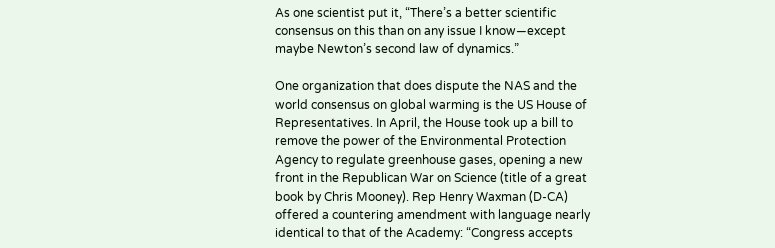As one scientist put it, “There’s a better scientific consensus on this than on any issue I know—except maybe Newton’s second law of dynamics.”

One organization that does dispute the NAS and the world consensus on global warming is the US House of Representatives. In April, the House took up a bill to remove the power of the Environmental Protection Agency to regulate greenhouse gases, opening a new front in the Republican War on Science (title of a great book by Chris Mooney). Rep Henry Waxman (D-CA) offered a countering amendment with language nearly identical to that of the Academy: “Congress accepts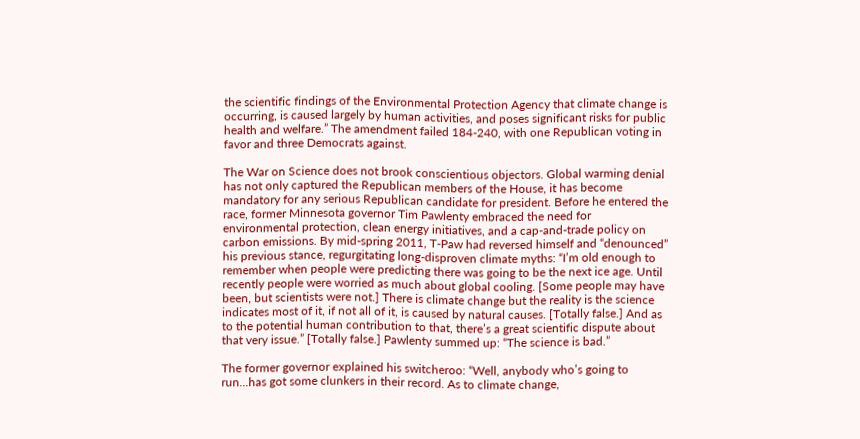the scientific findings of the Environmental Protection Agency that climate change is occurring, is caused largely by human activities, and poses significant risks for public health and welfare.” The amendment failed 184-240, with one Republican voting in favor and three Democrats against.

The War on Science does not brook conscientious objectors. Global warming denial has not only captured the Republican members of the House, it has become mandatory for any serious Republican candidate for president. Before he entered the race, former Minnesota governor Tim Pawlenty embraced the need for environmental protection, clean energy initiatives, and a cap-and-trade policy on carbon emissions. By mid-spring 2011, T-Paw had reversed himself and “denounced” his previous stance, regurgitating long-disproven climate myths: “I’m old enough to remember when people were predicting there was going to be the next ice age. Until recently people were worried as much about global cooling. [Some people may have been, but scientists were not.] There is climate change but the reality is the science indicates most of it, if not all of it, is caused by natural causes. [Totally false.] And as to the potential human contribution to that, there’s a great scientific dispute about that very issue.” [Totally false.] Pawlenty summed up: “The science is bad.”

The former governor explained his switcheroo: “Well, anybody who’s going to run…has got some clunkers in their record. As to climate change,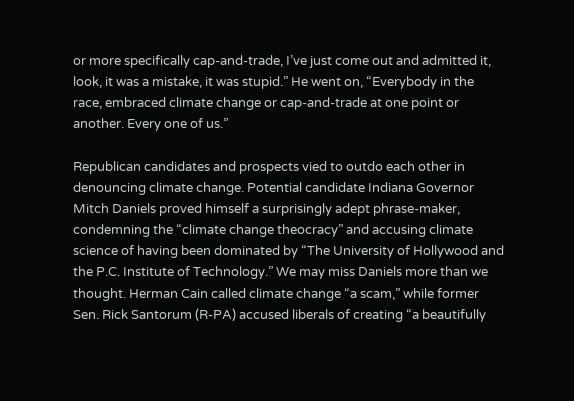or more specifically cap-and-trade, I’ve just come out and admitted it, look, it was a mistake, it was stupid.” He went on, “Everybody in the race, embraced climate change or cap-and-trade at one point or another. Every one of us.”

Republican candidates and prospects vied to outdo each other in denouncing climate change. Potential candidate Indiana Governor Mitch Daniels proved himself a surprisingly adept phrase-maker, condemning the “climate change theocracy” and accusing climate science of having been dominated by “The University of Hollywood and the P.C. Institute of Technology.” We may miss Daniels more than we thought. Herman Cain called climate change “a scam,” while former Sen. Rick Santorum (R-PA) accused liberals of creating “a beautifully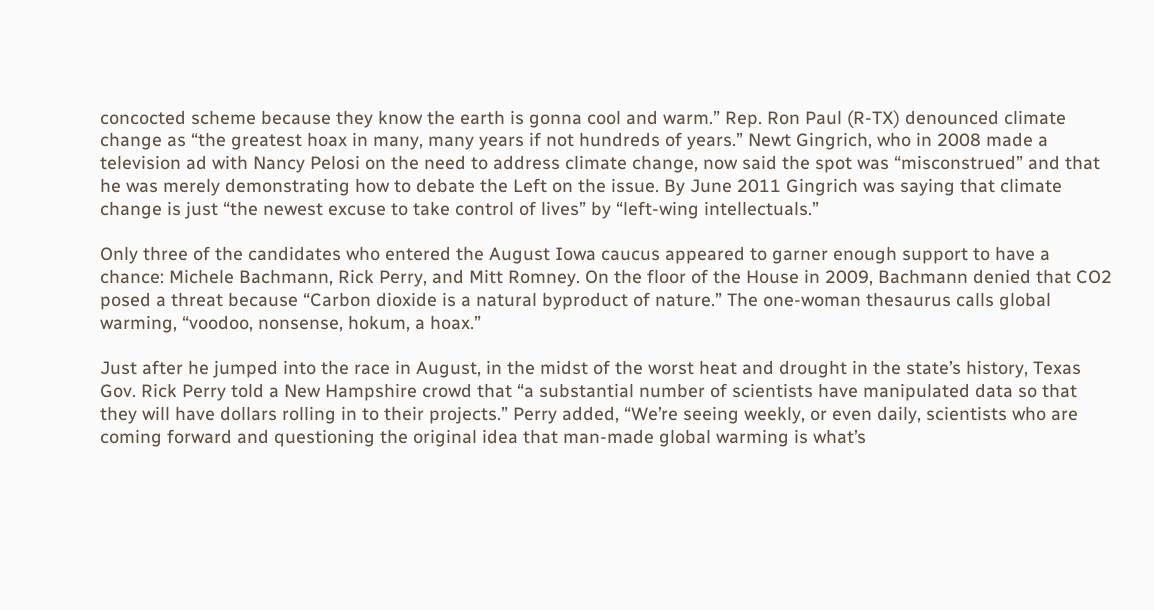concocted scheme because they know the earth is gonna cool and warm.” Rep. Ron Paul (R-TX) denounced climate change as “the greatest hoax in many, many years if not hundreds of years.” Newt Gingrich, who in 2008 made a television ad with Nancy Pelosi on the need to address climate change, now said the spot was “misconstrued” and that he was merely demonstrating how to debate the Left on the issue. By June 2011 Gingrich was saying that climate change is just “the newest excuse to take control of lives” by “left-wing intellectuals.”

Only three of the candidates who entered the August Iowa caucus appeared to garner enough support to have a chance: Michele Bachmann, Rick Perry, and Mitt Romney. On the floor of the House in 2009, Bachmann denied that CO2 posed a threat because “Carbon dioxide is a natural byproduct of nature.” The one-woman thesaurus calls global warming, “voodoo, nonsense, hokum, a hoax.”

Just after he jumped into the race in August, in the midst of the worst heat and drought in the state’s history, Texas Gov. Rick Perry told a New Hampshire crowd that “a substantial number of scientists have manipulated data so that they will have dollars rolling in to their projects.” Perry added, “We’re seeing weekly, or even daily, scientists who are coming forward and questioning the original idea that man-made global warming is what’s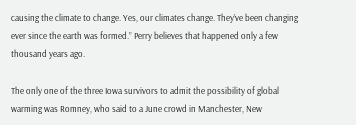causing the climate to change. Yes, our climates change. They’ve been changing ever since the earth was formed.” Perry believes that happened only a few thousand years ago.

The only one of the three Iowa survivors to admit the possibility of global warming was Romney, who said to a June crowd in Manchester, New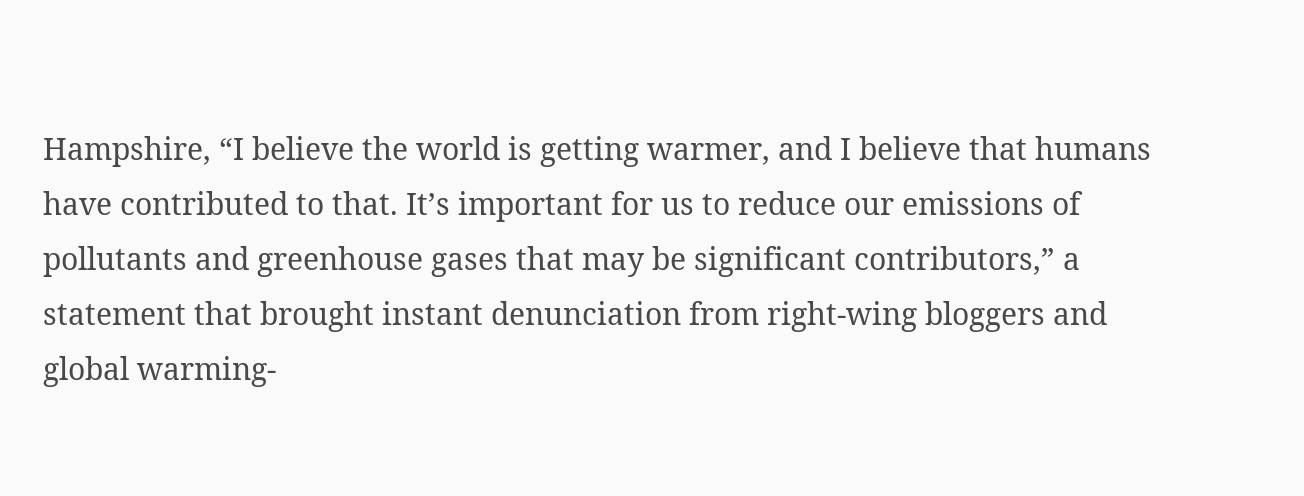Hampshire, “I believe the world is getting warmer, and I believe that humans have contributed to that. It’s important for us to reduce our emissions of pollutants and greenhouse gases that may be significant contributors,” a statement that brought instant denunciation from right-wing bloggers and global warming-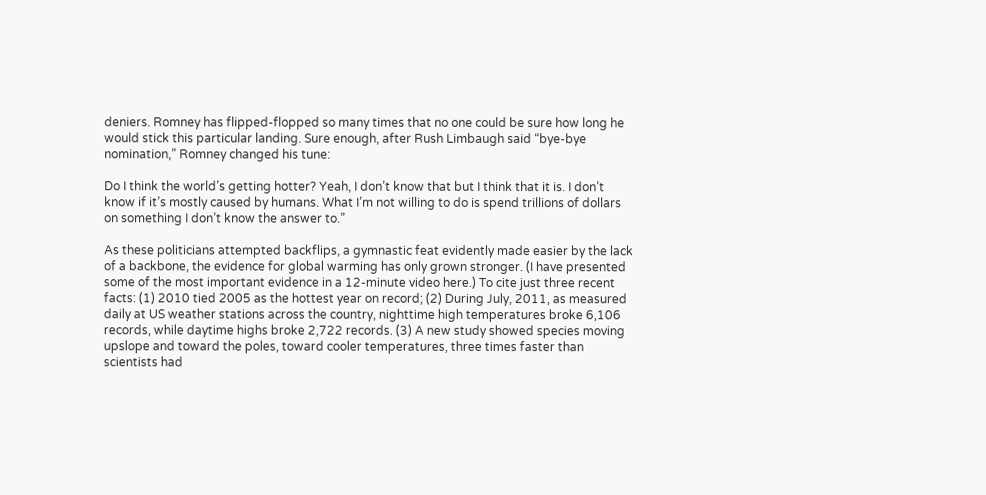deniers. Romney has flipped-flopped so many times that no one could be sure how long he would stick this particular landing. Sure enough, after Rush Limbaugh said “bye-bye nomination,” Romney changed his tune:

Do I think the world’s getting hotter? Yeah, I don’t know that but I think that it is. I don’t know if it’s mostly caused by humans. What I’m not willing to do is spend trillions of dollars on something I don’t know the answer to.”

As these politicians attempted backflips, a gymnastic feat evidently made easier by the lack of a backbone, the evidence for global warming has only grown stronger. (I have presented some of the most important evidence in a 12-minute video here.) To cite just three recent facts: (1) 2010 tied 2005 as the hottest year on record; (2) During July, 2011, as measured daily at US weather stations across the country, nighttime high temperatures broke 6,106 records, while daytime highs broke 2,722 records. (3) A new study showed species moving upslope and toward the poles, toward cooler temperatures, three times faster than scientists had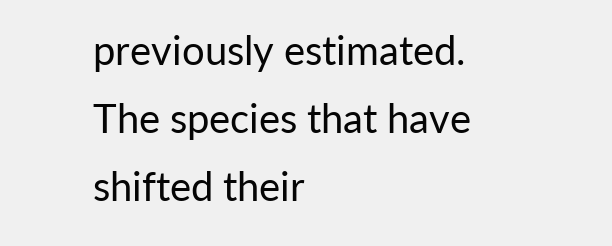previously estimated. The species that have shifted their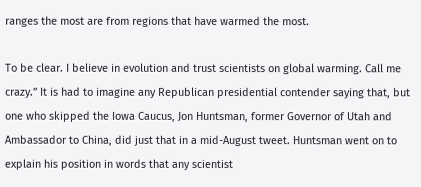ranges the most are from regions that have warmed the most.

To be clear. I believe in evolution and trust scientists on global warming. Call me crazy.” It is had to imagine any Republican presidential contender saying that, but one who skipped the Iowa Caucus, Jon Huntsman, former Governor of Utah and Ambassador to China, did just that in a mid-August tweet. Huntsman went on to explain his position in words that any scientist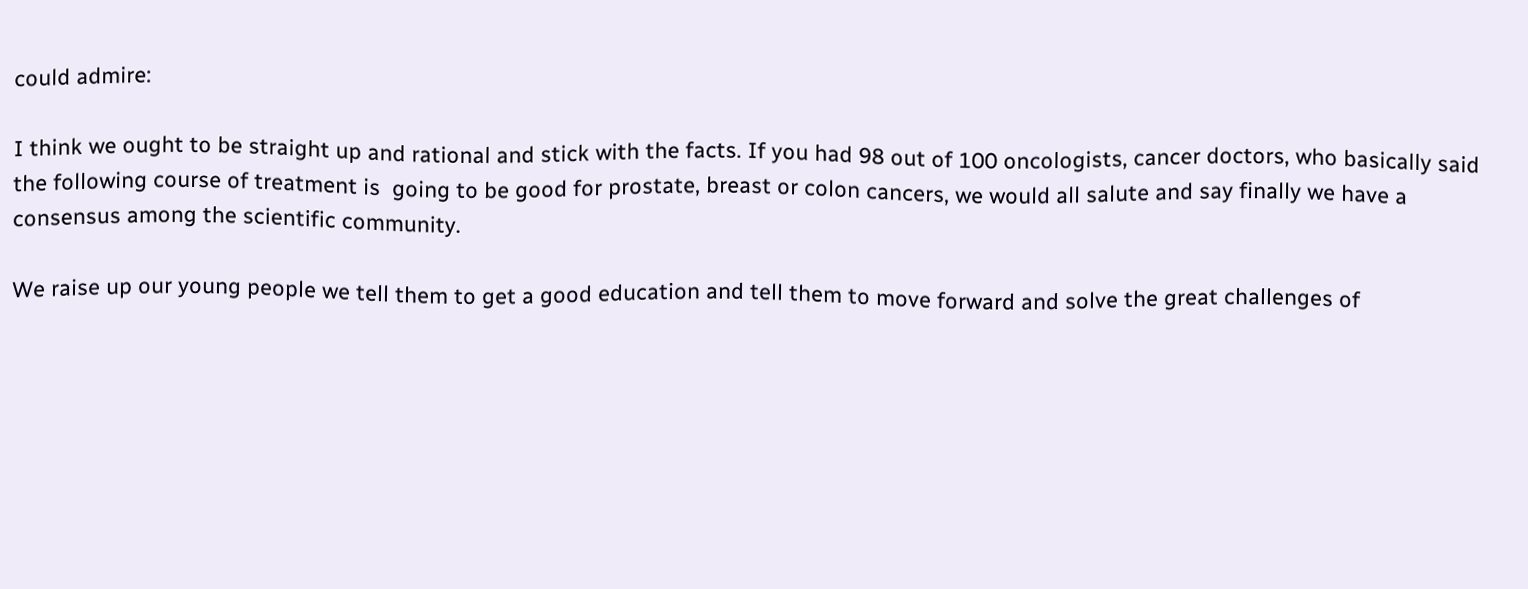could admire:

I think we ought to be straight up and rational and stick with the facts. If you had 98 out of 100 oncologists, cancer doctors, who basically said the following course of treatment is  going to be good for prostate, breast or colon cancers, we would all salute and say finally we have a consensus among the scientific community.

We raise up our young people we tell them to get a good education and tell them to move forward and solve the great challenges of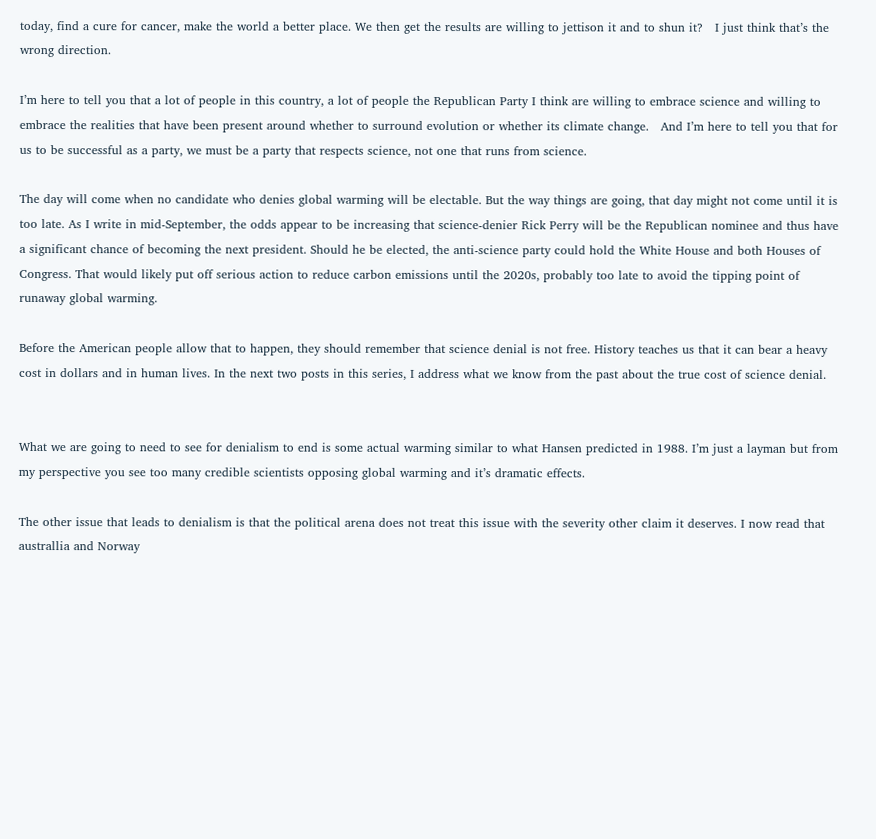today, find a cure for cancer, make the world a better place. We then get the results are willing to jettison it and to shun it?   I just think that’s the wrong direction.

I’m here to tell you that a lot of people in this country, a lot of people the Republican Party I think are willing to embrace science and willing to embrace the realities that have been present around whether to surround evolution or whether its climate change.   And I’m here to tell you that for us to be successful as a party, we must be a party that respects science, not one that runs from science.

The day will come when no candidate who denies global warming will be electable. But the way things are going, that day might not come until it is too late. As I write in mid-September, the odds appear to be increasing that science-denier Rick Perry will be the Republican nominee and thus have a significant chance of becoming the next president. Should he be elected, the anti-science party could hold the White House and both Houses of Congress. That would likely put off serious action to reduce carbon emissions until the 2020s, probably too late to avoid the tipping point of runaway global warming.

Before the American people allow that to happen, they should remember that science denial is not free. History teaches us that it can bear a heavy cost in dollars and in human lives. In the next two posts in this series, I address what we know from the past about the true cost of science denial.


What we are going to need to see for denialism to end is some actual warming similar to what Hansen predicted in 1988. I’m just a layman but from my perspective you see too many credible scientists opposing global warming and it’s dramatic effects.

The other issue that leads to denialism is that the political arena does not treat this issue with the severity other claim it deserves. I now read that australlia and Norway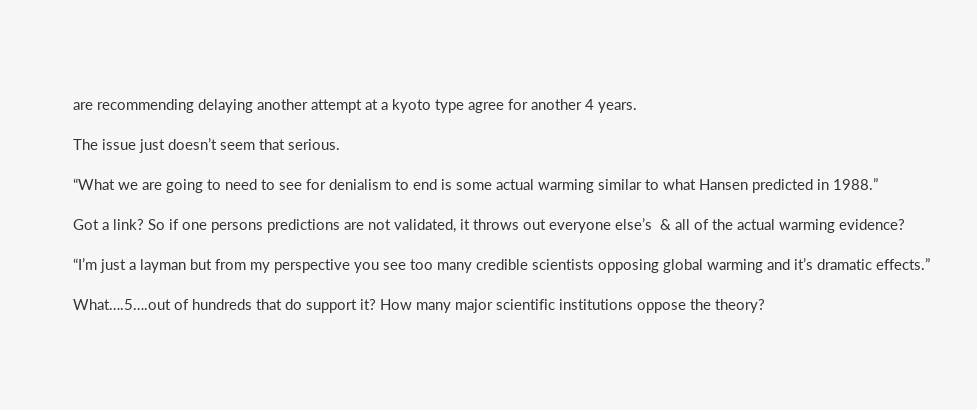are recommending delaying another attempt at a kyoto type agree for another 4 years.

The issue just doesn’t seem that serious.

“What we are going to need to see for denialism to end is some actual warming similar to what Hansen predicted in 1988.”

Got a link? So if one persons predictions are not validated, it throws out everyone else’s  & all of the actual warming evidence?

“I’m just a layman but from my perspective you see too many credible scientists opposing global warming and it’s dramatic effects.”

What….5….out of hundreds that do support it? How many major scientific institutions oppose the theory?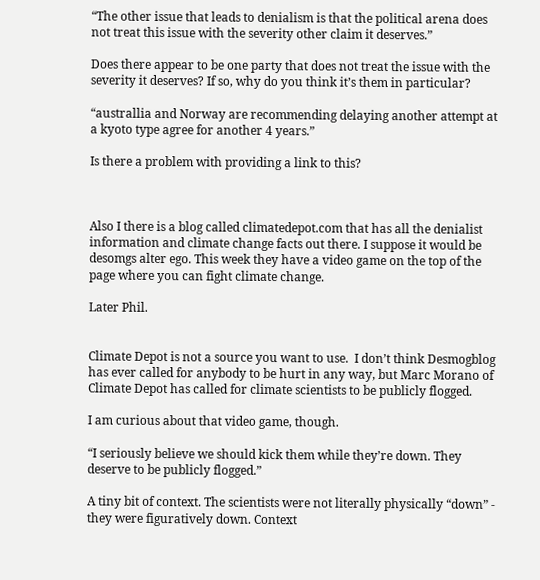“The other issue that leads to denialism is that the political arena does not treat this issue with the severity other claim it deserves.”

Does there appear to be one party that does not treat the issue with the severity it deserves? If so, why do you think it’s them in particular?

“australlia and Norway are recommending delaying another attempt at a kyoto type agree for another 4 years.”

Is there a problem with providing a link to this?



Also I there is a blog called climatedepot.com that has all the denialist information and climate change facts out there. I suppose it would be desomgs alter ego. This week they have a video game on the top of the page where you can fight climate change.

Later Phil.


Climate Depot is not a source you want to use.  I don’t think Desmogblog has ever called for anybody to be hurt in any way, but Marc Morano of Climate Depot has called for climate scientists to be publicly flogged.

I am curious about that video game, though.

“I seriously believe we should kick them while they’re down. They deserve to be publicly flogged.”

A tiny bit of context. The scientists were not literally physically “down” - they were figuratively down. Context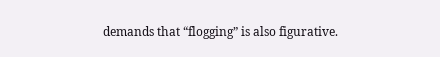demands that “flogging” is also figurative.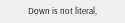Down is not literal,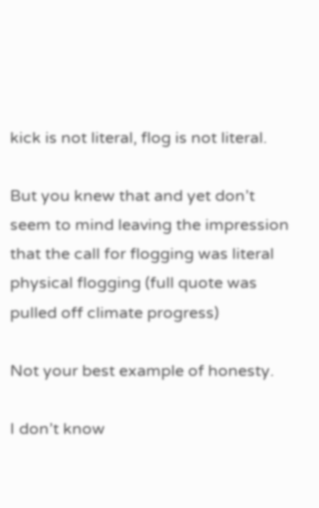kick is not literal, flog is not literal.

But you knew that and yet don’t seem to mind leaving the impression that the call for flogging was literal physical flogging (full quote was pulled off climate progress)

Not your best example of honesty.

I don’t know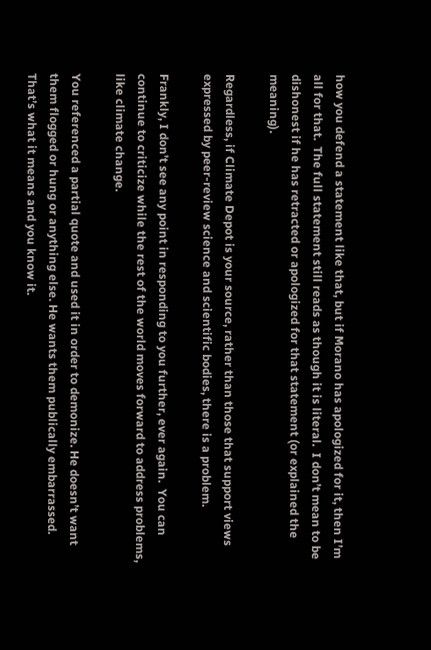how you defend a statement like that, but if Morano has apologized for it, then I’m all for that.  The full statement still reads as though it is literal.  I don’t mean to be dishonest if he has retracted or apologized for that statement (or explained the meaning).

Regardless, if Climate Depot is your source, rather than those that support views expressed by peer-review science and scientific bodies, there is a problem.

Frankly, I don’t see any point in responding to you further, ever again.  You can continue to criticize while the rest of the world moves forward to address problems, like climate change.

You referenced a partial quote and used it in order to demonize. He doesn’t want them flogged or hung or anything else. He wants them publically embarrassed. That’s what it means and you know it.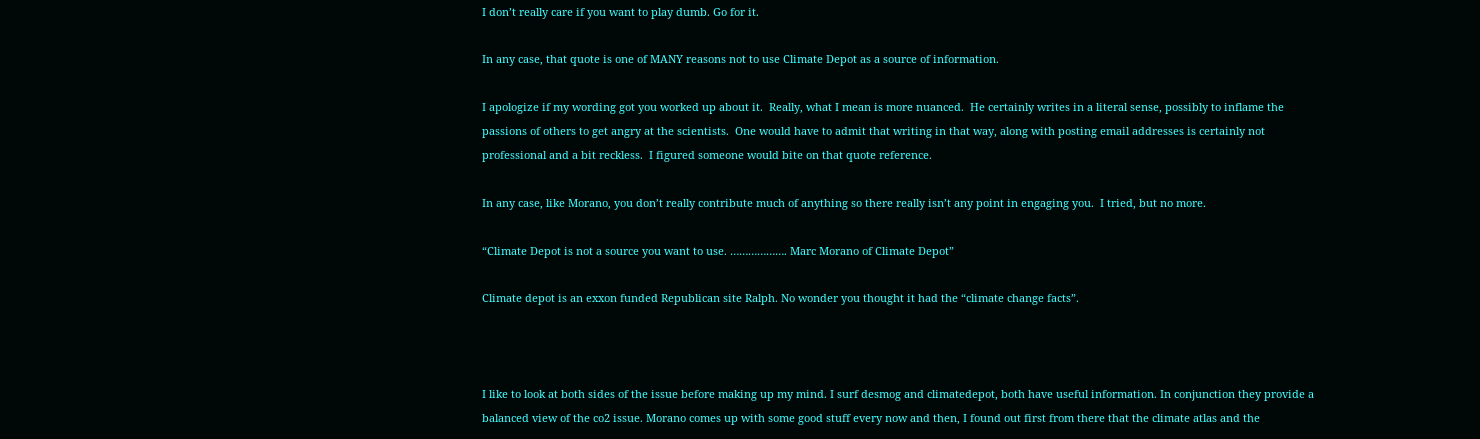I don’t really care if you want to play dumb. Go for it.

In any case, that quote is one of MANY reasons not to use Climate Depot as a source of information.

I apologize if my wording got you worked up about it.  Really, what I mean is more nuanced.  He certainly writes in a literal sense, possibly to inflame the passions of others to get angry at the scientists.  One would have to admit that writing in that way, along with posting email addresses is certainly not professional and a bit reckless.  I figured someone would bite on that quote reference.

In any case, like Morano, you don’t really contribute much of anything so there really isn’t any point in engaging you.  I tried, but no more.

“Climate Depot is not a source you want to use. ………………. Marc Morano of Climate Depot”

Climate depot is an exxon funded Republican site Ralph. No wonder you thought it had the “climate change facts”.



I like to look at both sides of the issue before making up my mind. I surf desmog and climatedepot, both have useful information. In conjunction they provide a balanced view of the co2 issue. Morano comes up with some good stuff every now and then, I found out first from there that the climate atlas and the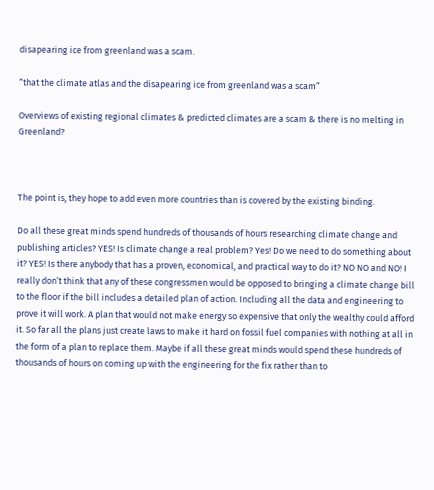disapearing ice from greenland was a scam.

“that the climate atlas and the disapearing ice from greenland was a scam”

Overviews of existing regional climates & predicted climates are a scam & there is no melting in Greenland?



The point is, they hope to add even more countries than is covered by the existing binding.

Do all these great minds spend hundreds of thousands of hours researching climate change and publishing articles? YES! Is climate change a real problem? Yes! Do we need to do something about it? YES! Is there anybody that has a proven, economical, and practical way to do it? NO NO and NO! I really don’t think that any of these congressmen would be opposed to bringing a climate change bill to the floor if the bill includes a detailed plan of action. Including all the data and engineering to prove it will work. A plan that would not make energy so expensive that only the wealthy could afford it. So far all the plans just create laws to make it hard on fossil fuel companies with nothing at all in the form of a plan to replace them. Maybe if all these great minds would spend these hundreds of thousands of hours on coming up with the engineering for the fix rather than to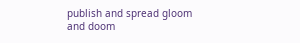publish and spread gloom and doom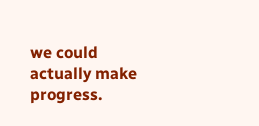we could actually make progress.